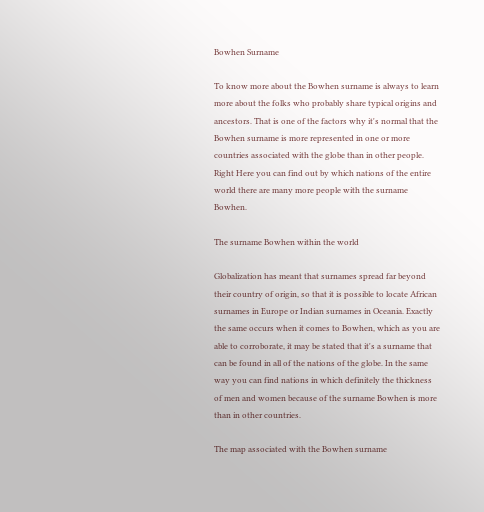Bowhen Surname

To know more about the Bowhen surname is always to learn more about the folks who probably share typical origins and ancestors. That is one of the factors why it's normal that the Bowhen surname is more represented in one or more countries associated with the globe than in other people. Right Here you can find out by which nations of the entire world there are many more people with the surname Bowhen.

The surname Bowhen within the world

Globalization has meant that surnames spread far beyond their country of origin, so that it is possible to locate African surnames in Europe or Indian surnames in Oceania. Exactly the same occurs when it comes to Bowhen, which as you are able to corroborate, it may be stated that it's a surname that can be found in all of the nations of the globe. In the same way you can find nations in which definitely the thickness of men and women because of the surname Bowhen is more than in other countries.

The map associated with the Bowhen surname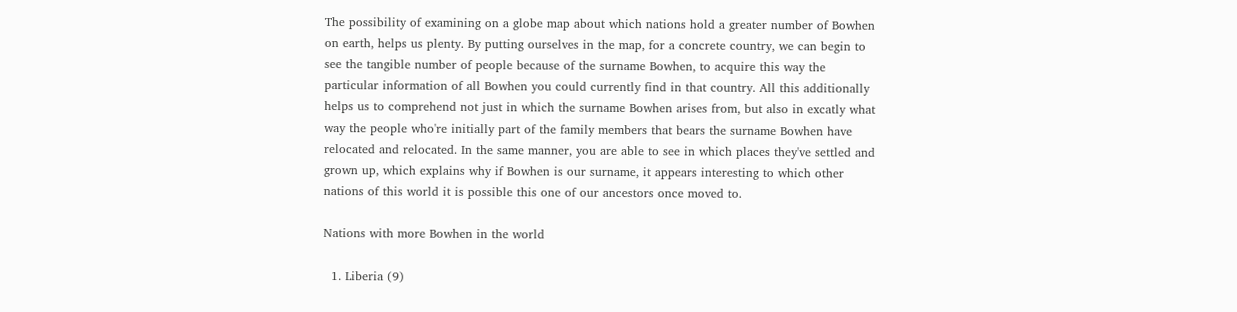The possibility of examining on a globe map about which nations hold a greater number of Bowhen on earth, helps us plenty. By putting ourselves in the map, for a concrete country, we can begin to see the tangible number of people because of the surname Bowhen, to acquire this way the particular information of all Bowhen you could currently find in that country. All this additionally helps us to comprehend not just in which the surname Bowhen arises from, but also in excatly what way the people who're initially part of the family members that bears the surname Bowhen have relocated and relocated. In the same manner, you are able to see in which places they've settled and grown up, which explains why if Bowhen is our surname, it appears interesting to which other nations of this world it is possible this one of our ancestors once moved to.

Nations with more Bowhen in the world

  1. Liberia (9)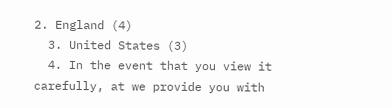2. England (4)
  3. United States (3)
  4. In the event that you view it carefully, at we provide you with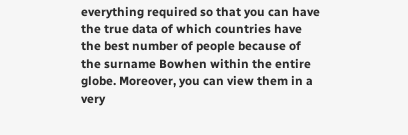everything required so that you can have the true data of which countries have the best number of people because of the surname Bowhen within the entire globe. Moreover, you can view them in a very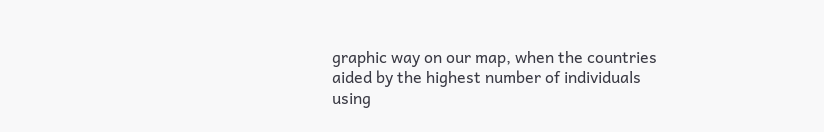graphic way on our map, when the countries aided by the highest number of individuals using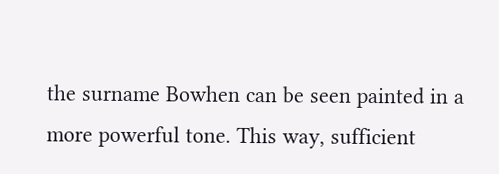the surname Bowhen can be seen painted in a more powerful tone. This way, sufficient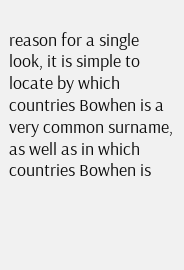reason for a single look, it is simple to locate by which countries Bowhen is a very common surname, as well as in which countries Bowhen is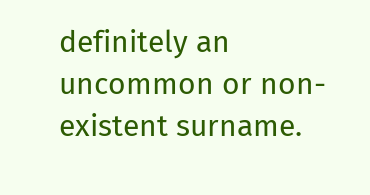definitely an uncommon or non-existent surname.